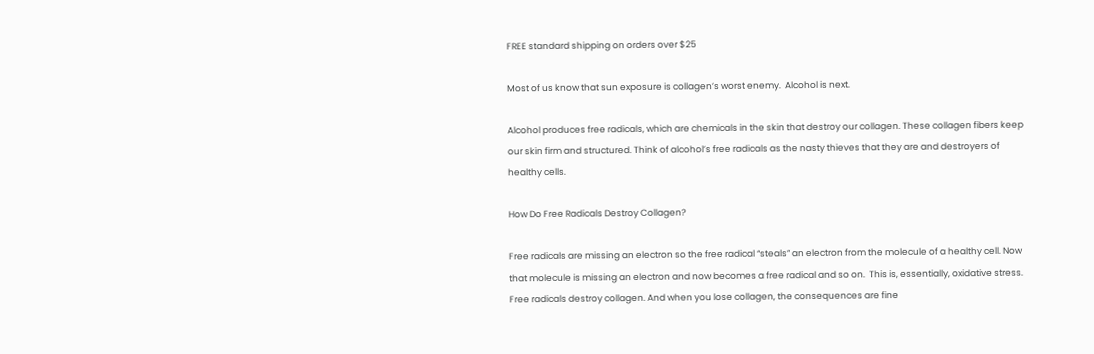FREE standard shipping on orders over $25

Most of us know that sun exposure is collagen’s worst enemy.  Alcohol is next.

Alcohol produces free radicals, which are chemicals in the skin that destroy our collagen. These collagen fibers keep our skin firm and structured. Think of alcohol’s free radicals as the nasty thieves that they are and destroyers of healthy cells.

How Do Free Radicals Destroy Collagen?

Free radicals are missing an electron so the free radical “steals” an electron from the molecule of a healthy cell. Now that molecule is missing an electron and now becomes a free radical and so on.  This is, essentially, oxidative stress.  Free radicals destroy collagen. And when you lose collagen, the consequences are fine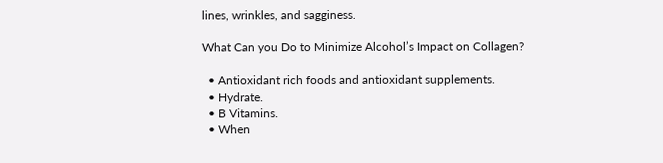lines, wrinkles, and sagginess.

What Can you Do to Minimize Alcohol’s Impact on Collagen?

  • Antioxidant rich foods and antioxidant supplements.
  • Hydrate.
  • B Vitamins.
  • When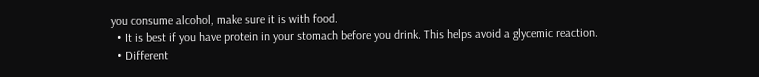you consume alcohol, make sure it is with food.
  • It is best if you have protein in your stomach before you drink. This helps avoid a glycemic reaction.
  • Different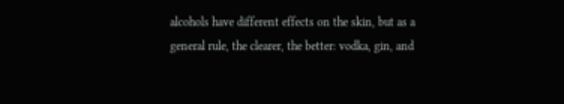alcohols have different effects on the skin, but as a general rule, the clearer, the better: vodka, gin, and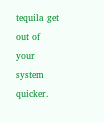tequila get out of your system quicker.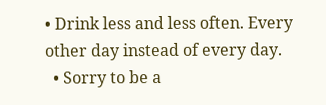• Drink less and less often. Every other day instead of every day.
  • Sorry to be a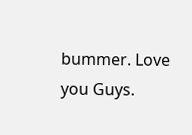bummer. Love you Guys.